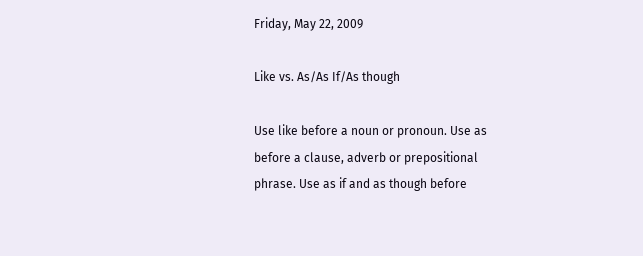Friday, May 22, 2009

Like vs. As/As If/As though

Use like before a noun or pronoun. Use as before a clause, adverb or prepositional phrase. Use as if and as though before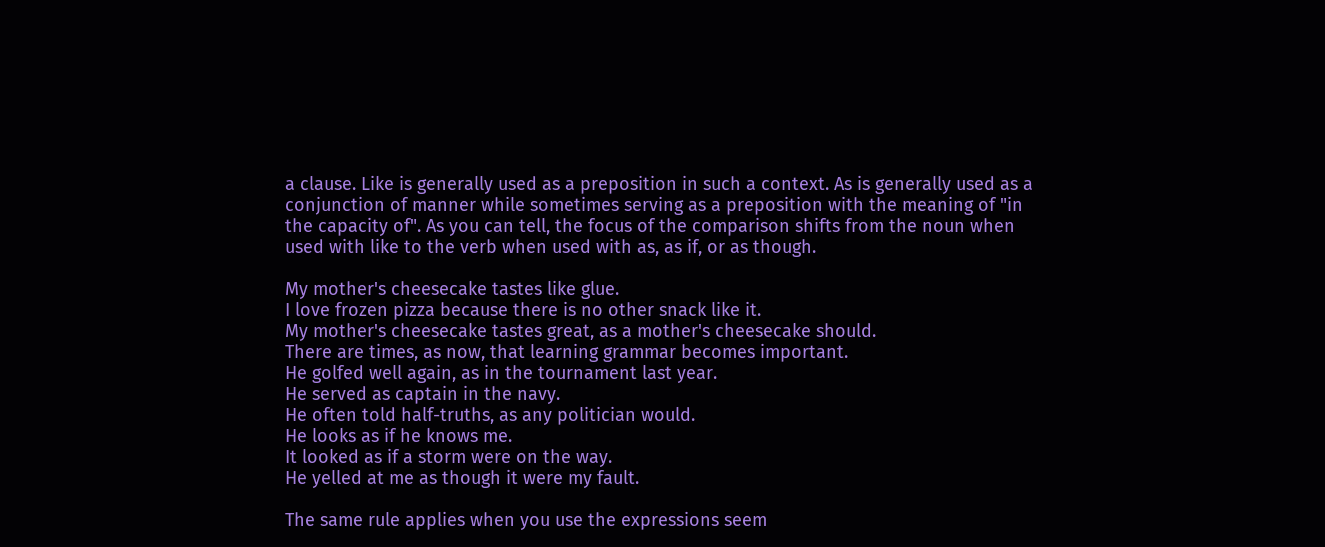a clause. Like is generally used as a preposition in such a context. As is generally used as a conjunction of manner while sometimes serving as a preposition with the meaning of "in the capacity of". As you can tell, the focus of the comparison shifts from the noun when used with like to the verb when used with as, as if, or as though.

My mother's cheesecake tastes like glue.
I love frozen pizza because there is no other snack like it.
My mother's cheesecake tastes great, as a mother's cheesecake should.
There are times, as now, that learning grammar becomes important.
He golfed well again, as in the tournament last year.
He served as captain in the navy.
He often told half-truths, as any politician would.
He looks as if he knows me.
It looked as if a storm were on the way.
He yelled at me as though it were my fault.

The same rule applies when you use the expressions seem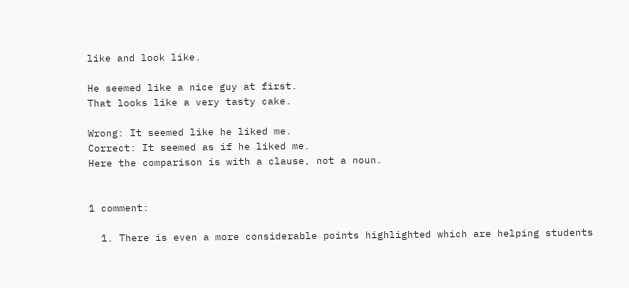like and look like.

He seemed like a nice guy at first.
That looks like a very tasty cake.

Wrong: It seemed like he liked me.
Correct: It seemed as if he liked me.
Here the comparison is with a clause, not a noun.


1 comment:

  1. There is even a more considerable points highlighted which are helping students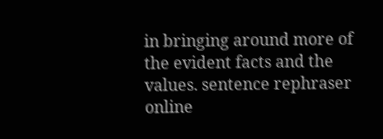in bringing around more of the evident facts and the values. sentence rephraser online